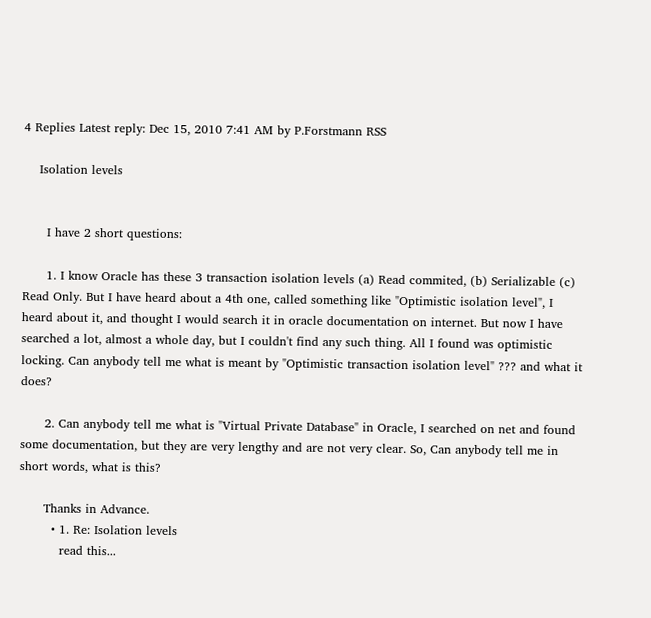4 Replies Latest reply: Dec 15, 2010 7:41 AM by P.Forstmann RSS

    Isolation levels


      I have 2 short questions:

      1. I know Oracle has these 3 transaction isolation levels (a) Read commited, (b) Serializable (c) Read Only. But I have heard about a 4th one, called something like "Optimistic isolation level", I heard about it, and thought I would search it in oracle documentation on internet. But now I have searched a lot, almost a whole day, but I couldn't find any such thing. All I found was optimistic locking. Can anybody tell me what is meant by "Optimistic transaction isolation level" ??? and what it does?

      2. Can anybody tell me what is "Virtual Private Database" in Oracle, I searched on net and found some documentation, but they are very lengthy and are not very clear. So, Can anybody tell me in short words, what is this?

      Thanks in Advance.
        • 1. Re: Isolation levels
          read this...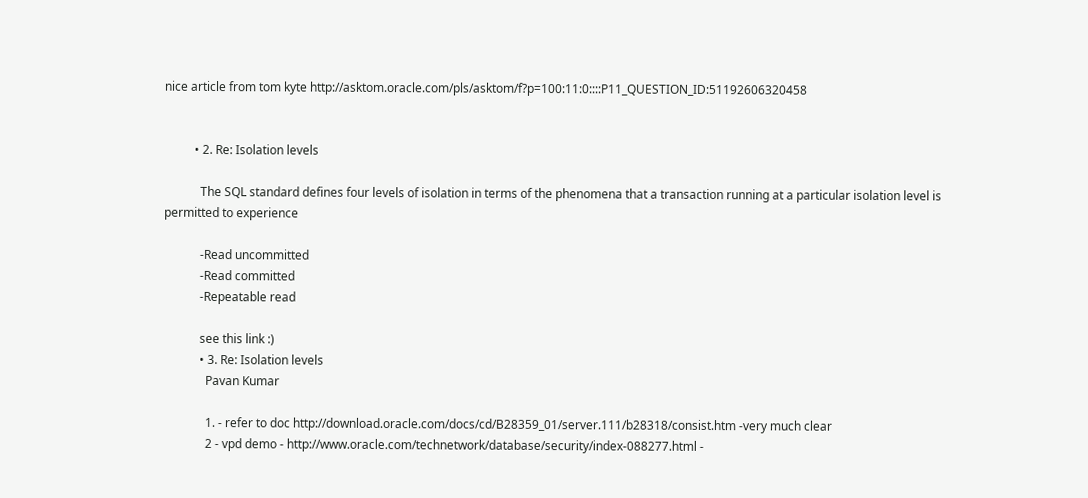nice article from tom kyte http://asktom.oracle.com/pls/asktom/f?p=100:11:0::::P11_QUESTION_ID:51192606320458


          • 2. Re: Isolation levels

            The SQL standard defines four levels of isolation in terms of the phenomena that a transaction running at a particular isolation level is permitted to experience

            -Read uncommitted
            -Read committed
            -Repeatable read

            see this link :)
            • 3. Re: Isolation levels
              Pavan Kumar

              1. - refer to doc http://download.oracle.com/docs/cd/B28359_01/server.111/b28318/consist.htm -very much clear
              2 - vpd demo - http://www.oracle.com/technetwork/database/security/index-088277.html -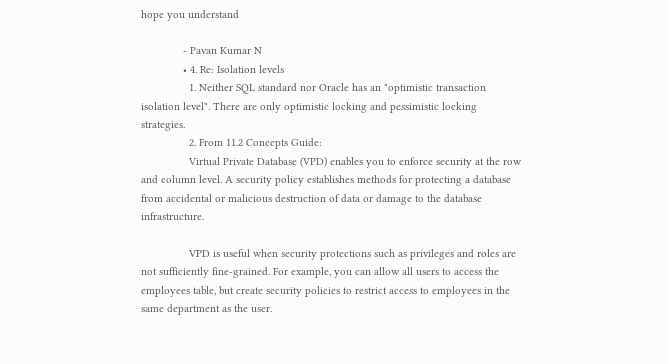hope you understand

              - Pavan Kumar N
              • 4. Re: Isolation levels
                1. Neither SQL standard nor Oracle has an "optimistic transaction isolation level". There are only optimistic locking and pessimistic locking strategies.
                2. From 11.2 Concepts Guide:
                Virtual Private Database (VPD) enables you to enforce security at the row and column level. A security policy establishes methods for protecting a database from accidental or malicious destruction of data or damage to the database infrastructure.

                VPD is useful when security protections such as privileges and roles are not sufficiently fine-grained. For example, you can allow all users to access the employees table, but create security policies to restrict access to employees in the same department as the user.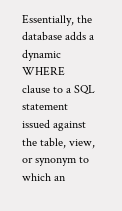Essentially, the database adds a dynamic WHERE clause to a SQL statement issued against the table, view, or synonym to which an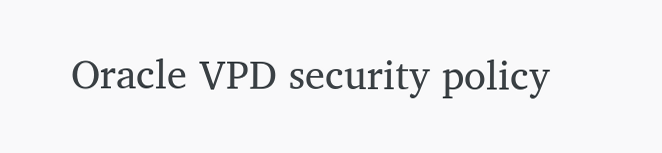Oracle VPD security policy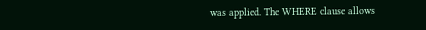was applied. The WHERE clause allows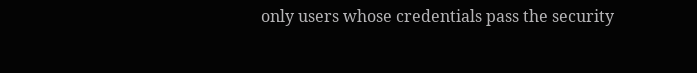only users whose credentials pass the security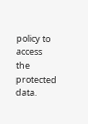policy to access the protected data.